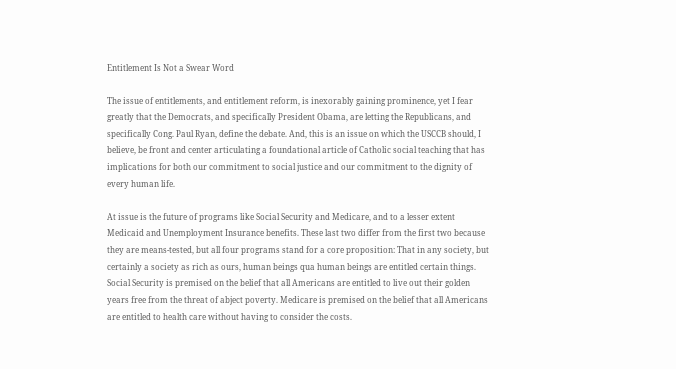Entitlement Is Not a Swear Word

The issue of entitlements, and entitlement reform, is inexorably gaining prominence, yet I fear greatly that the Democrats, and specifically President Obama, are letting the Republicans, and specifically Cong. Paul Ryan, define the debate. And, this is an issue on which the USCCB should, I believe, be front and center articulating a foundational article of Catholic social teaching that has implications for both our commitment to social justice and our commitment to the dignity of every human life.

At issue is the future of programs like Social Security and Medicare, and to a lesser extent Medicaid and Unemployment Insurance benefits. These last two differ from the first two because they are means-tested, but all four programs stand for a core proposition: That in any society, but certainly a society as rich as ours, human beings qua human beings are entitled certain things. Social Security is premised on the belief that all Americans are entitled to live out their golden years free from the threat of abject poverty. Medicare is premised on the belief that all Americans are entitled to health care without having to consider the costs.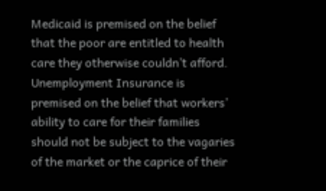Medicaid is premised on the belief that the poor are entitled to health care they otherwise couldn’t afford. Unemployment Insurance is premised on the belief that workers’ ability to care for their families should not be subject to the vagaries of the market or the caprice of their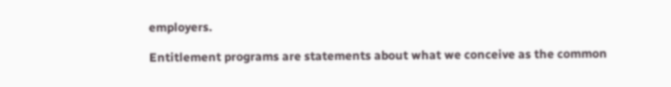employers.

Entitlement programs are statements about what we conceive as the common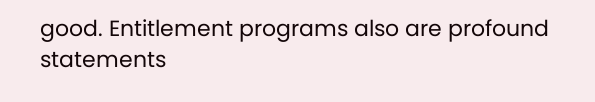good. Entitlement programs also are profound statements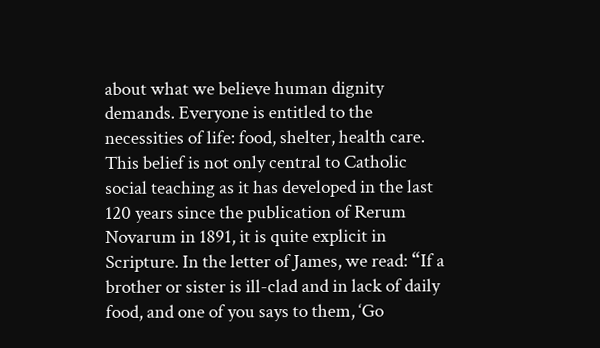about what we believe human dignity demands. Everyone is entitled to the necessities of life: food, shelter, health care. This belief is not only central to Catholic social teaching as it has developed in the last 120 years since the publication of Rerum Novarum in 1891, it is quite explicit in Scripture. In the letter of James, we read: “If a brother or sister is ill-clad and in lack of daily food, and one of you says to them, ‘Go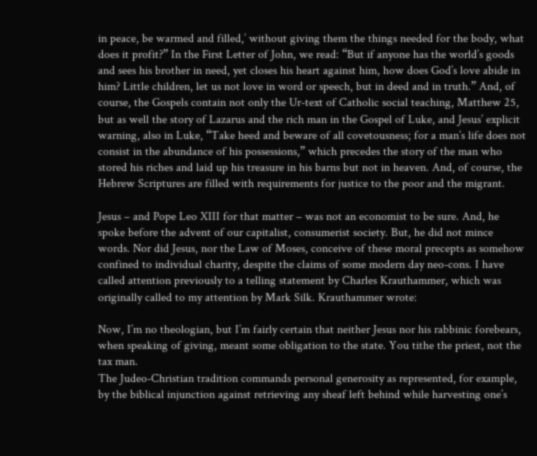in peace, be warmed and filled,’ without giving them the things needed for the body, what does it profit?” In the First Letter of John, we read: “But if anyone has the world’s goods and sees his brother in need, yet closes his heart against him, how does God’s love abide in him? Little children, let us not love in word or speech, but in deed and in truth.” And, of course, the Gospels contain not only the Ur-text of Catholic social teaching, Matthew 25, but as well the story of Lazarus and the rich man in the Gospel of Luke, and Jesus’ explicit warning, also in Luke, “Take heed and beware of all covetousness; for a man’s life does not consist in the abundance of his possessions,” which precedes the story of the man who stored his riches and laid up his treasure in his barns but not in heaven. And, of course, the Hebrew Scriptures are filled with requirements for justice to the poor and the migrant.

Jesus – and Pope Leo XIII for that matter – was not an economist to be sure. And, he spoke before the advent of our capitalist, consumerist society. But, he did not mince words. Nor did Jesus, nor the Law of Moses, conceive of these moral precepts as somehow confined to individual charity, despite the claims of some modern day neo-cons. I have called attention previously to a telling statement by Charles Krauthammer, which was originally called to my attention by Mark Silk. Krauthammer wrote:

Now, I’m no theologian, but I’m fairly certain that neither Jesus nor his rabbinic forebears, when speaking of giving, meant some obligation to the state. You tithe the priest, not the tax man.
The Judeo-Christian tradition commands personal generosity as represented, for example, by the biblical injunction against retrieving any sheaf left behind while harvesting one’s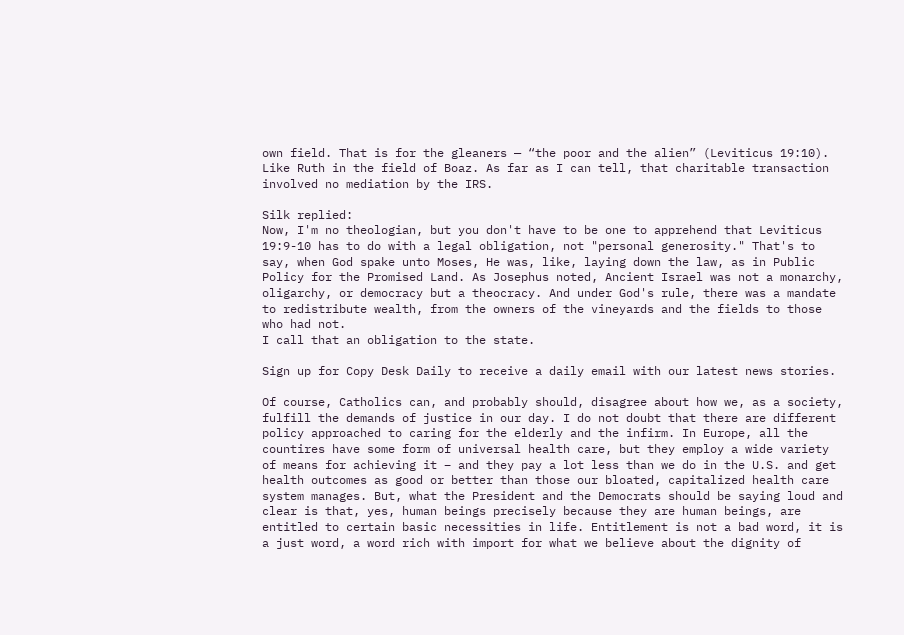own field. That is for the gleaners — “the poor and the alien” (Leviticus 19:10). Like Ruth in the field of Boaz. As far as I can tell, that charitable transaction involved no mediation by the IRS.

Silk replied:
Now, I'm no theologian, but you don't have to be one to apprehend that Leviticus 19:9-10 has to do with a legal obligation, not "personal generosity." That's to say, when God spake unto Moses, He was, like, laying down the law, as in Public Policy for the Promised Land. As Josephus noted, Ancient Israel was not a monarchy, oligarchy, or democracy but a theocracy. And under God's rule, there was a mandate to redistribute wealth, from the owners of the vineyards and the fields to those who had not.
I call that an obligation to the state.

Sign up for Copy Desk Daily to receive a daily email with our latest news stories.

Of course, Catholics can, and probably should, disagree about how we, as a society, fulfill the demands of justice in our day. I do not doubt that there are different policy approached to caring for the elderly and the infirm. In Europe, all the countires have some form of universal health care, but they employ a wide variety of means for achieving it – and they pay a lot less than we do in the U.S. and get health outcomes as good or better than those our bloated, capitalized health care system manages. But, what the President and the Democrats should be saying loud and clear is that, yes, human beings precisely because they are human beings, are entitled to certain basic necessities in life. Entitlement is not a bad word, it is a just word, a word rich with import for what we believe about the dignity of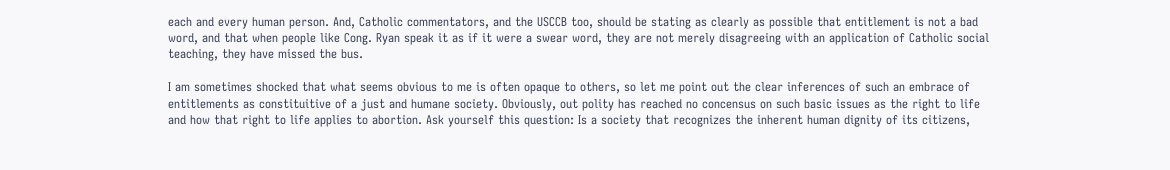each and every human person. And, Catholic commentators, and the USCCB too, should be stating as clearly as possible that entitlement is not a bad word, and that when people like Cong. Ryan speak it as if it were a swear word, they are not merely disagreeing with an application of Catholic social teaching, they have missed the bus.

I am sometimes shocked that what seems obvious to me is often opaque to others, so let me point out the clear inferences of such an embrace of entitlements as constituitive of a just and humane society. Obviously, out polity has reached no concensus on such basic issues as the right to life and how that right to life applies to abortion. Ask yourself this question: Is a society that recognizes the inherent human dignity of its citizens,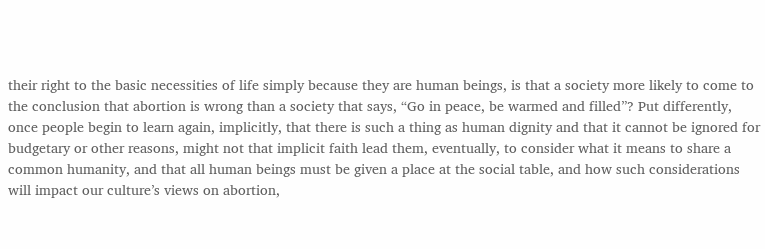their right to the basic necessities of life simply because they are human beings, is that a society more likely to come to the conclusion that abortion is wrong than a society that says, “Go in peace, be warmed and filled”? Put differently, once people begin to learn again, implicitly, that there is such a thing as human dignity and that it cannot be ignored for budgetary or other reasons, might not that implicit faith lead them, eventually, to consider what it means to share a common humanity, and that all human beings must be given a place at the social table, and how such considerations will impact our culture’s views on abortion,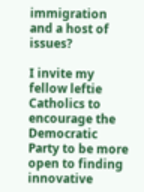immigration and a host of issues?

I invite my fellow leftie Catholics to encourage the Democratic Party to be more open to finding innovative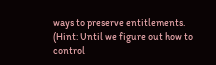ways to preserve entitlements. (Hint: Until we figure out how to control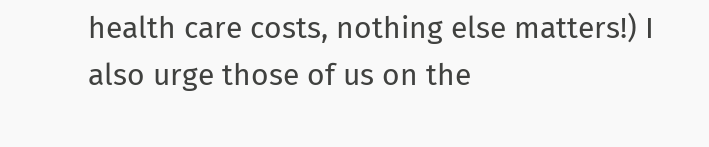health care costs, nothing else matters!) I also urge those of us on the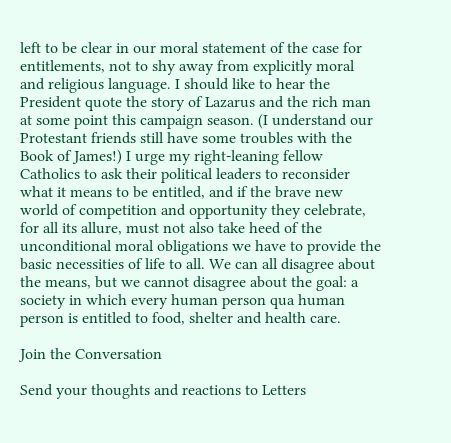left to be clear in our moral statement of the case for entitlements, not to shy away from explicitly moral and religious language. I should like to hear the President quote the story of Lazarus and the rich man at some point this campaign season. (I understand our Protestant friends still have some troubles with the Book of James!) I urge my right-leaning fellow Catholics to ask their political leaders to reconsider what it means to be entitled, and if the brave new world of competition and opportunity they celebrate, for all its allure, must not also take heed of the unconditional moral obligations we have to provide the basic necessities of life to all. We can all disagree about the means, but we cannot disagree about the goal: a society in which every human person qua human person is entitled to food, shelter and health care.

Join the Conversation

Send your thoughts and reactions to Letters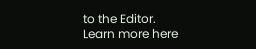to the Editor. Learn more here